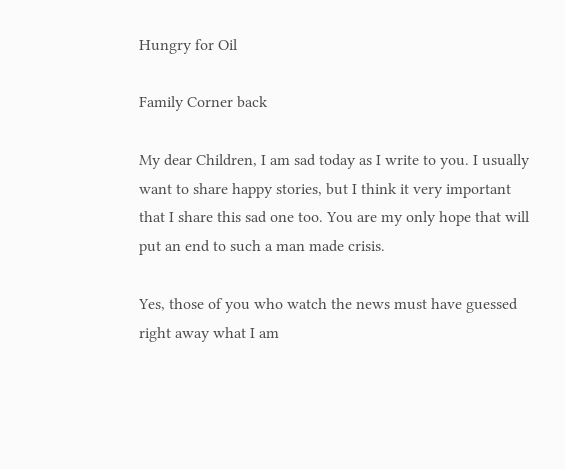Hungry for Oil

Family Corner back

My dear Children, I am sad today as I write to you. I usually want to share happy stories, but I think it very important that I share this sad one too. You are my only hope that will put an end to such a man made crisis.

Yes, those of you who watch the news must have guessed right away what I am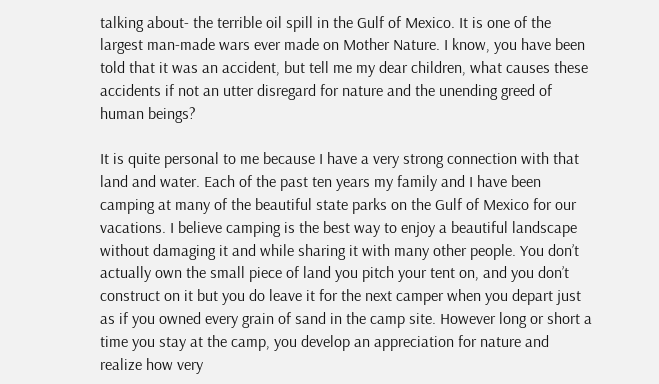talking about- the terrible oil spill in the Gulf of Mexico. It is one of the largest man-made wars ever made on Mother Nature. I know, you have been told that it was an accident, but tell me my dear children, what causes these accidents if not an utter disregard for nature and the unending greed of human beings?

It is quite personal to me because I have a very strong connection with that land and water. Each of the past ten years my family and I have been camping at many of the beautiful state parks on the Gulf of Mexico for our vacations. I believe camping is the best way to enjoy a beautiful landscape without damaging it and while sharing it with many other people. You don’t actually own the small piece of land you pitch your tent on, and you don’t construct on it but you do leave it for the next camper when you depart just as if you owned every grain of sand in the camp site. However long or short a time you stay at the camp, you develop an appreciation for nature and realize how very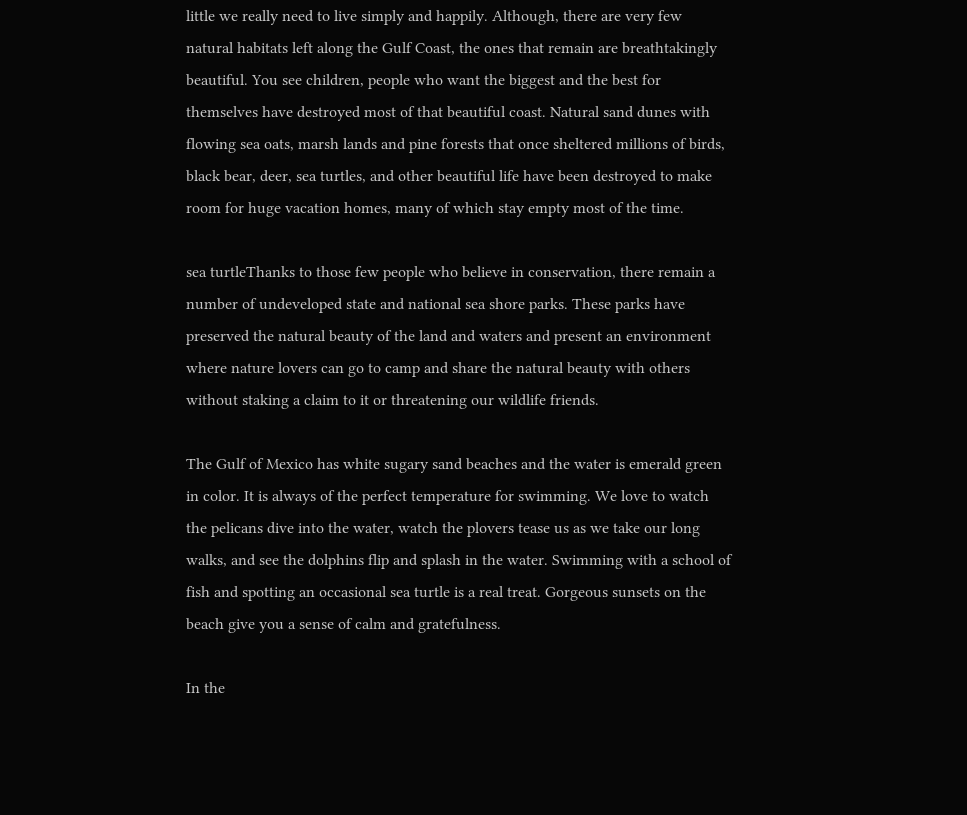little we really need to live simply and happily. Although, there are very few natural habitats left along the Gulf Coast, the ones that remain are breathtakingly beautiful. You see children, people who want the biggest and the best for themselves have destroyed most of that beautiful coast. Natural sand dunes with flowing sea oats, marsh lands and pine forests that once sheltered millions of birds, black bear, deer, sea turtles, and other beautiful life have been destroyed to make room for huge vacation homes, many of which stay empty most of the time.

sea turtleThanks to those few people who believe in conservation, there remain a number of undeveloped state and national sea shore parks. These parks have preserved the natural beauty of the land and waters and present an environment where nature lovers can go to camp and share the natural beauty with others without staking a claim to it or threatening our wildlife friends.

The Gulf of Mexico has white sugary sand beaches and the water is emerald green in color. It is always of the perfect temperature for swimming. We love to watch the pelicans dive into the water, watch the plovers tease us as we take our long walks, and see the dolphins flip and splash in the water. Swimming with a school of fish and spotting an occasional sea turtle is a real treat. Gorgeous sunsets on the beach give you a sense of calm and gratefulness.

In the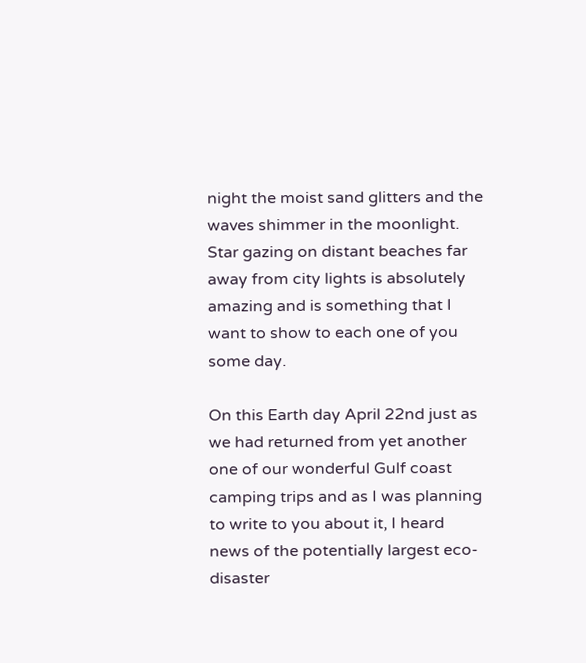night the moist sand glitters and the waves shimmer in the moonlight. Star gazing on distant beaches far away from city lights is absolutely amazing and is something that I want to show to each one of you some day.

On this Earth day April 22nd just as we had returned from yet another one of our wonderful Gulf coast camping trips and as I was planning to write to you about it, I heard news of the potentially largest eco-disaster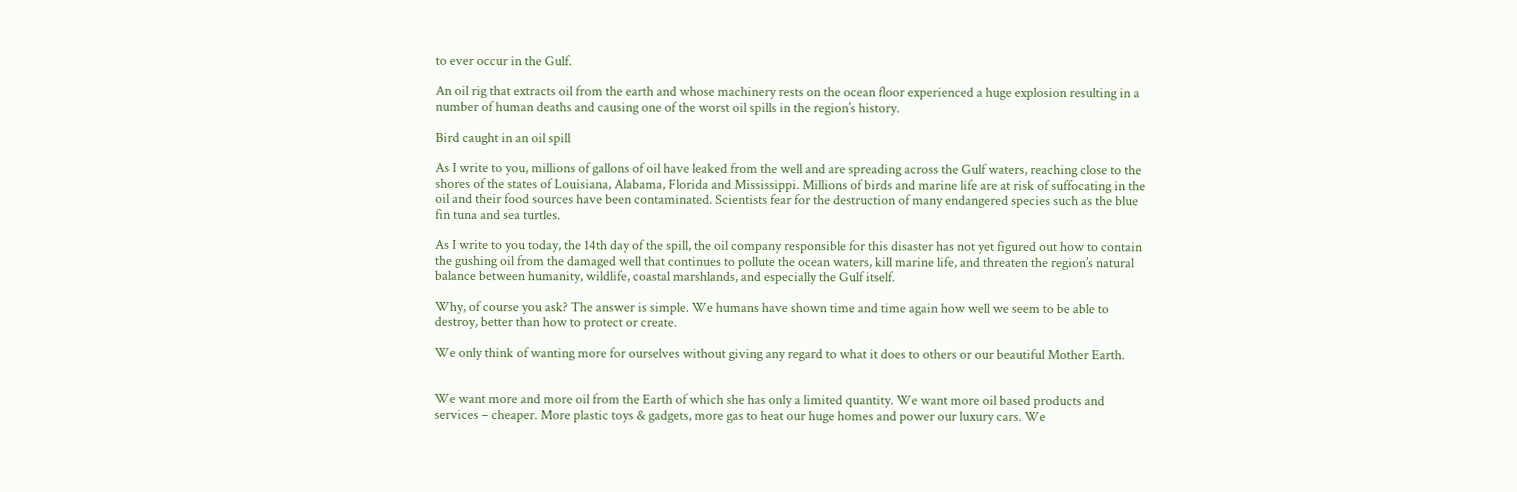to ever occur in the Gulf.

An oil rig that extracts oil from the earth and whose machinery rests on the ocean floor experienced a huge explosion resulting in a number of human deaths and causing one of the worst oil spills in the region’s history.

Bird caught in an oil spill

As I write to you, millions of gallons of oil have leaked from the well and are spreading across the Gulf waters, reaching close to the shores of the states of Louisiana, Alabama, Florida and Mississippi. Millions of birds and marine life are at risk of suffocating in the oil and their food sources have been contaminated. Scientists fear for the destruction of many endangered species such as the blue fin tuna and sea turtles.

As I write to you today, the 14th day of the spill, the oil company responsible for this disaster has not yet figured out how to contain the gushing oil from the damaged well that continues to pollute the ocean waters, kill marine life, and threaten the region’s natural balance between humanity, wildlife, coastal marshlands, and especially the Gulf itself.

Why, of course you ask? The answer is simple. We humans have shown time and time again how well we seem to be able to destroy, better than how to protect or create.

We only think of wanting more for ourselves without giving any regard to what it does to others or our beautiful Mother Earth.


We want more and more oil from the Earth of which she has only a limited quantity. We want more oil based products and services – cheaper. More plastic toys & gadgets, more gas to heat our huge homes and power our luxury cars. We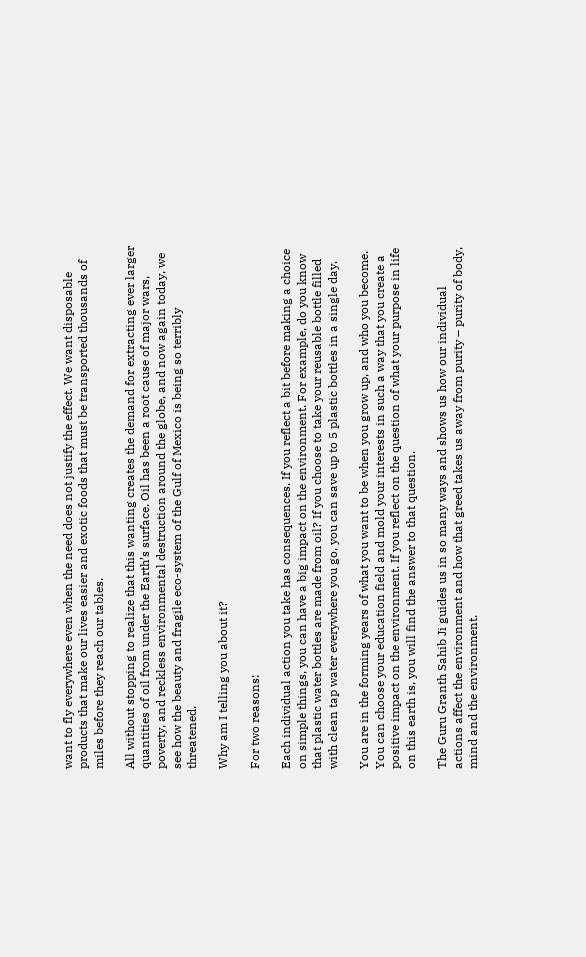want to fly everywhere even when the need does not justify the effect. We want disposable products that make our lives easier and exotic foods that must be transported thousands of miles before they reach our tables.

All without stopping to realize that this wanting creates the demand for extracting ever larger quantities of oil from under the Earth’s surface. Oil has been a root cause of major wars, poverty, and reckless environmental destruction around the globe, and now again today, we see how the beauty and fragile eco-system of the Gulf of Mexico is being so terribly threatened.

Why am I telling you about it?

For two reasons:

Each individual action you take has consequences. If you reflect a bit before making a choice on simple things, you can have a big impact on the environment. For example, do you know that plastic water bottles are made from oil? If you choose to take your reusable bottle filled with clean tap water everywhere you go, you can save up to 5 plastic bottles in a single day.

You are in the forming years of what you want to be when you grow up, and who you become. You can choose your education field and mold your interests in such a way that you create a positive impact on the environment. If you reflect on the question of what your purpose in life on this earth is, you will find the answer to that question.

The Guru Granth Sahib Ji guides us in so many ways and shows us how our individual actions affect the environment and how that greed takes us away from purity – purity of body, mind and the environment.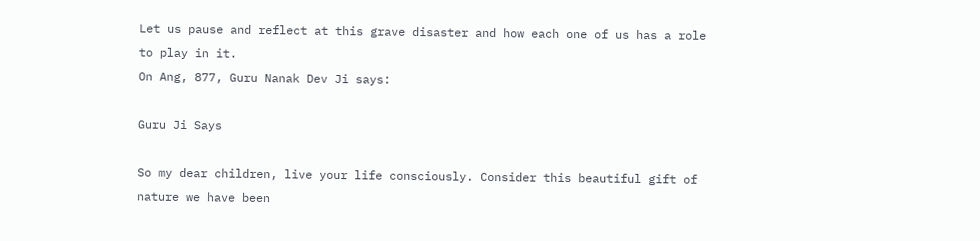Let us pause and reflect at this grave disaster and how each one of us has a role to play in it.
On Ang, 877, Guru Nanak Dev Ji says:

Guru Ji Says

So my dear children, live your life consciously. Consider this beautiful gift of nature we have been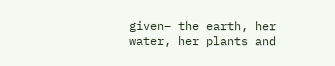given– the earth, her water, her plants and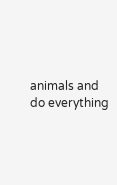animals and do everything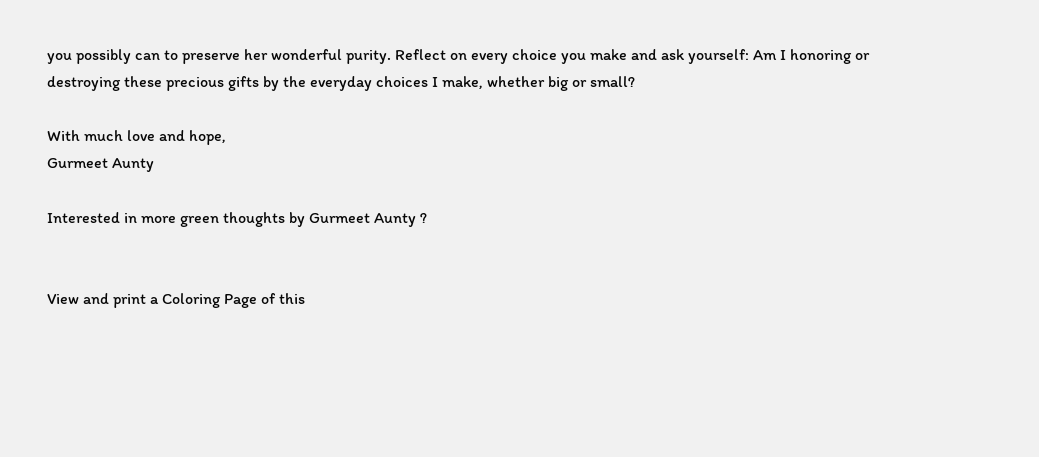you possibly can to preserve her wonderful purity. Reflect on every choice you make and ask yourself: Am I honoring or destroying these precious gifts by the everyday choices I make, whether big or small?

With much love and hope,
Gurmeet Aunty

Interested in more green thoughts by Gurmeet Aunty ?


View and print a Coloring Page of this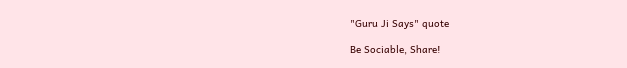"Guru Ji Says" quote

Be Sociable, Share!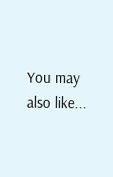You may also like...